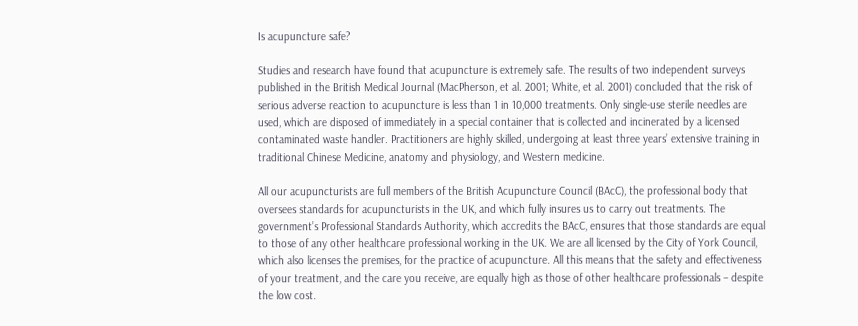Is acupuncture safe?

Studies and research have found that acupuncture is extremely safe. The results of two independent surveys published in the British Medical Journal (MacPherson, et al. 2001; White, et al. 2001) concluded that the risk of serious adverse reaction to acupuncture is less than 1 in 10,000 treatments. Only single-use sterile needles are used, which are disposed of immediately in a special container that is collected and incinerated by a licensed contaminated waste handler. Practitioners are highly skilled, undergoing at least three years’ extensive training in traditional Chinese Medicine, anatomy and physiology, and Western medicine.

All our acupuncturists are full members of the British Acupuncture Council (BAcC), the professional body that oversees standards for acupuncturists in the UK, and which fully insures us to carry out treatments. The government’s Professional Standards Authority, which accredits the BAcC, ensures that those standards are equal to those of any other healthcare professional working in the UK. We are all licensed by the City of York Council, which also licenses the premises, for the practice of acupuncture. All this means that the safety and effectiveness of your treatment, and the care you receive, are equally high as those of other healthcare professionals – despite the low cost.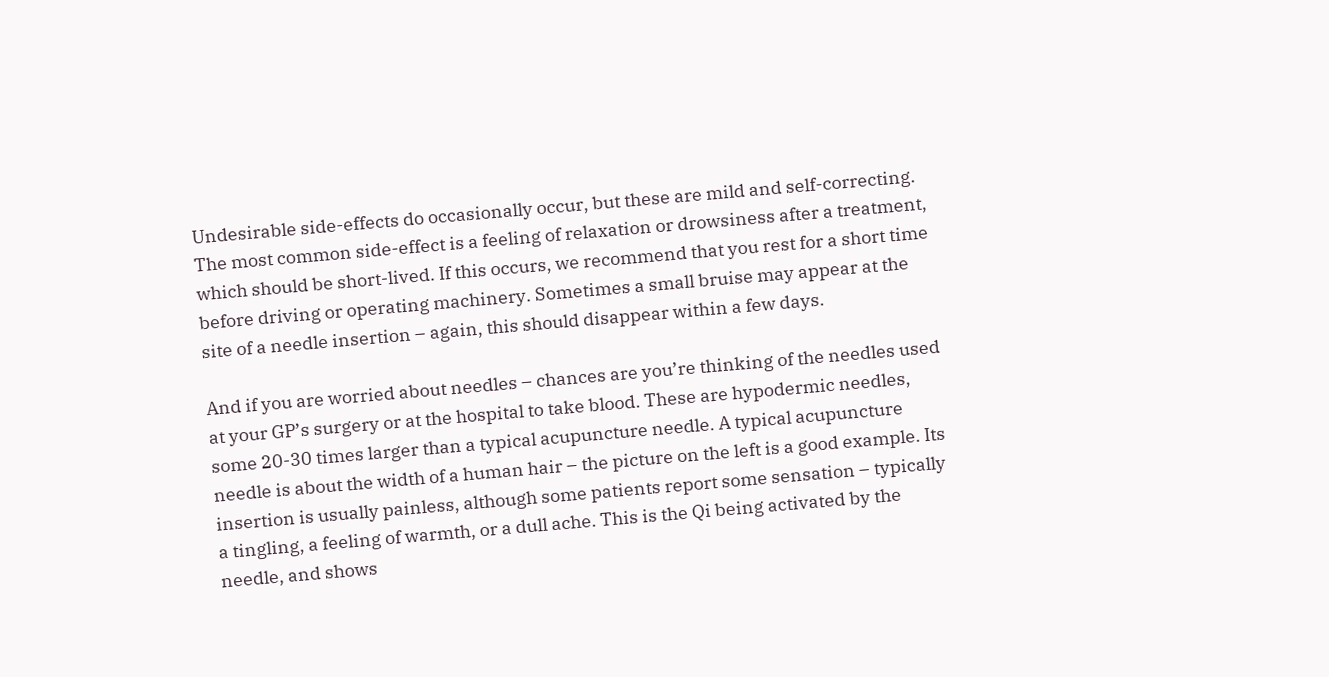Undesirable side-effects do occasionally occur, but these are mild and self-correcting. The most common side-effect is a feeling of relaxation or drowsiness after a treatment, which should be short-lived. If this occurs, we recommend that you rest for a short time before driving or operating machinery. Sometimes a small bruise may appear at the site of a needle insertion – again, this should disappear within a few days.

And if you are worried about needles – chances are you’re thinking of the needles used at your GP’s surgery or at the hospital to take blood. These are hypodermic needles, some 20-30 times larger than a typical acupuncture needle. A typical acupuncture needle is about the width of a human hair – the picture on the left is a good example. Its insertion is usually painless, although some patients report some sensation – typically a tingling, a feeling of warmth, or a dull ache. This is the Qi being activated by the needle, and shows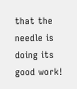that the needle is doing its good work!